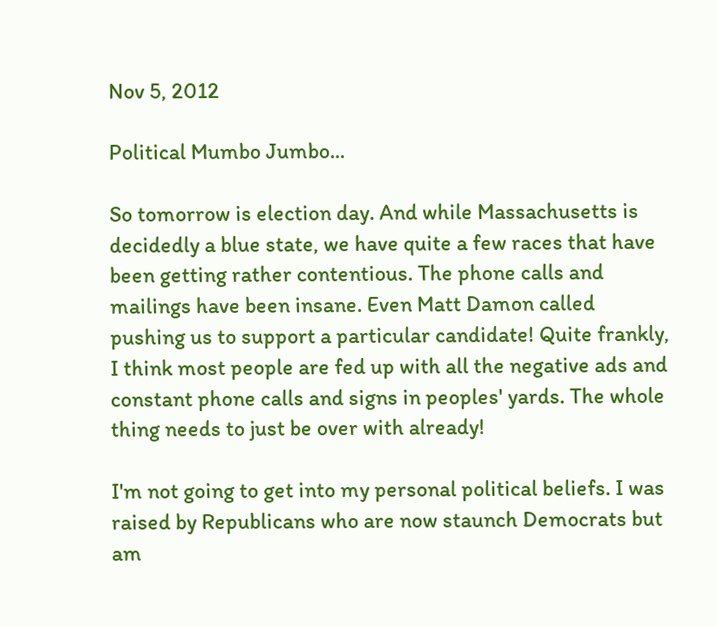Nov 5, 2012

Political Mumbo Jumbo...

So tomorrow is election day. And while Massachusetts is decidedly a blue state, we have quite a few races that have been getting rather contentious. The phone calls and mailings have been insane. Even Matt Damon called pushing us to support a particular candidate! Quite frankly, I think most people are fed up with all the negative ads and constant phone calls and signs in peoples' yards. The whole thing needs to just be over with already!

I'm not going to get into my personal political beliefs. I was raised by Republicans who are now staunch Democrats but am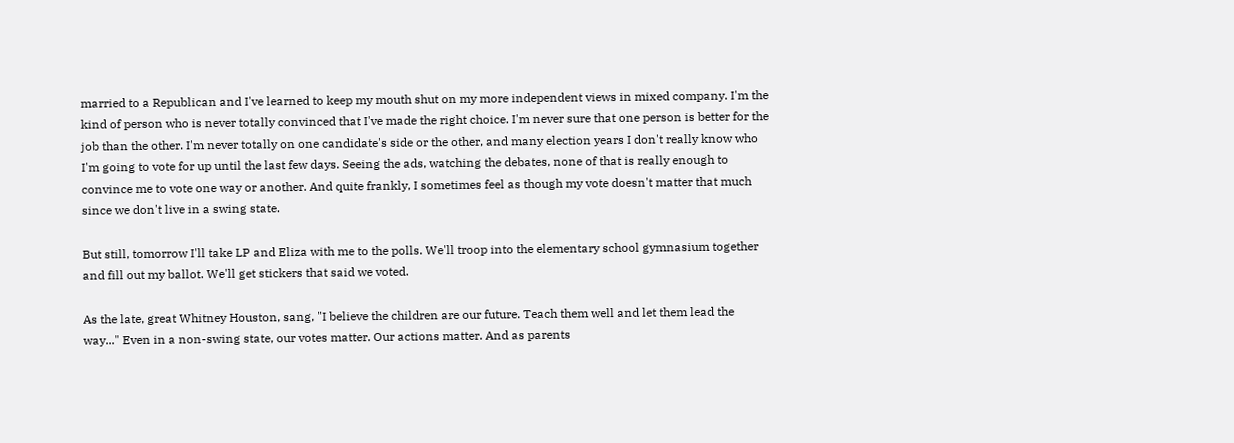married to a Republican and I've learned to keep my mouth shut on my more independent views in mixed company. I'm the kind of person who is never totally convinced that I've made the right choice. I'm never sure that one person is better for the job than the other. I'm never totally on one candidate's side or the other, and many election years I don't really know who I'm going to vote for up until the last few days. Seeing the ads, watching the debates, none of that is really enough to convince me to vote one way or another. And quite frankly, I sometimes feel as though my vote doesn't matter that much since we don't live in a swing state.

But still, tomorrow I'll take LP and Eliza with me to the polls. We'll troop into the elementary school gymnasium together and fill out my ballot. We'll get stickers that said we voted.

As the late, great Whitney Houston, sang, "I believe the children are our future. Teach them well and let them lead the way..." Even in a non-swing state, our votes matter. Our actions matter. And as parents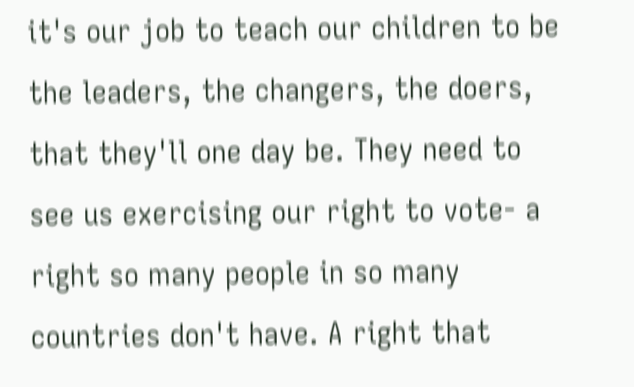it's our job to teach our children to be the leaders, the changers, the doers, that they'll one day be. They need to see us exercising our right to vote- a right so many people in so many countries don't have. A right that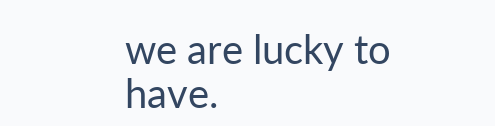we are lucky to have.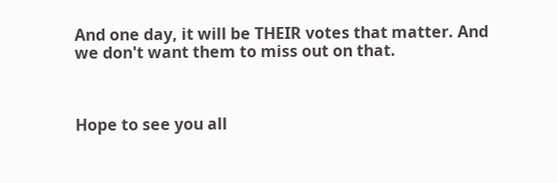And one day, it will be THEIR votes that matter. And we don't want them to miss out on that.



Hope to see you all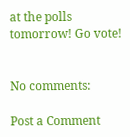at the polls tomorrow! Go vote!


No comments:

Post a Comment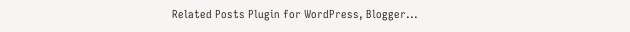Related Posts Plugin for WordPress, Blogger...